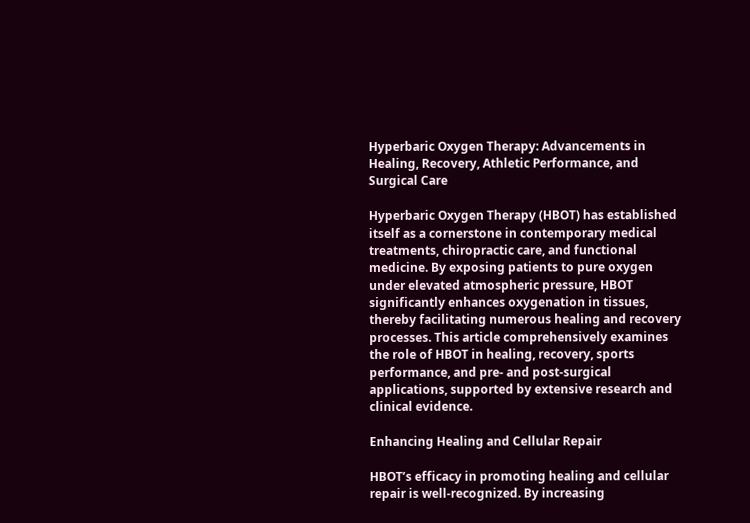Hyperbaric Oxygen Therapy: Advancements in Healing, Recovery, Athletic Performance, and Surgical Care

Hyperbaric Oxygen Therapy (HBOT) has established itself as a cornerstone in contemporary medical treatments, chiropractic care, and functional medicine. By exposing patients to pure oxygen under elevated atmospheric pressure, HBOT significantly enhances oxygenation in tissues, thereby facilitating numerous healing and recovery processes. This article comprehensively examines the role of HBOT in healing, recovery, sports performance, and pre- and post-surgical applications, supported by extensive research and clinical evidence.

Enhancing Healing and Cellular Repair

HBOT’s efficacy in promoting healing and cellular repair is well-recognized. By increasing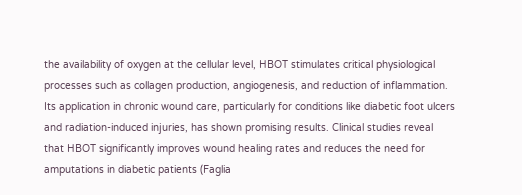the availability of oxygen at the cellular level, HBOT stimulates critical physiological processes such as collagen production, angiogenesis, and reduction of inflammation. Its application in chronic wound care, particularly for conditions like diabetic foot ulcers and radiation-induced injuries, has shown promising results. Clinical studies reveal that HBOT significantly improves wound healing rates and reduces the need for amputations in diabetic patients (Faglia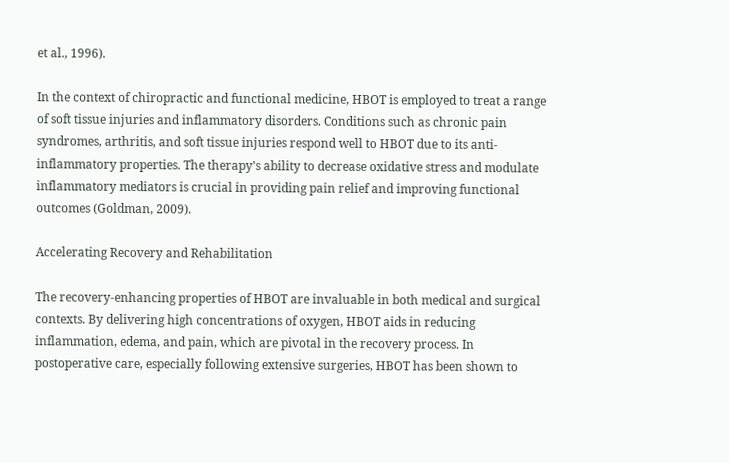et al., 1996).

In the context of chiropractic and functional medicine, HBOT is employed to treat a range of soft tissue injuries and inflammatory disorders. Conditions such as chronic pain syndromes, arthritis, and soft tissue injuries respond well to HBOT due to its anti-inflammatory properties. The therapy’s ability to decrease oxidative stress and modulate inflammatory mediators is crucial in providing pain relief and improving functional outcomes (Goldman, 2009).

Accelerating Recovery and Rehabilitation

The recovery-enhancing properties of HBOT are invaluable in both medical and surgical contexts. By delivering high concentrations of oxygen, HBOT aids in reducing inflammation, edema, and pain, which are pivotal in the recovery process. In postoperative care, especially following extensive surgeries, HBOT has been shown to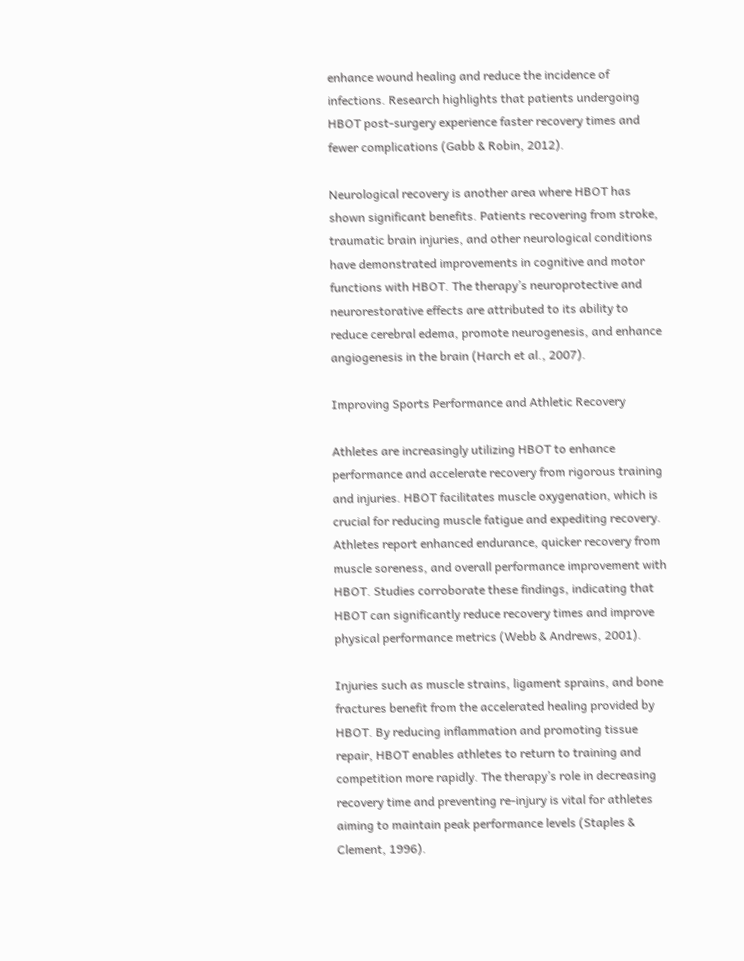enhance wound healing and reduce the incidence of infections. Research highlights that patients undergoing HBOT post-surgery experience faster recovery times and fewer complications (Gabb & Robin, 2012).

Neurological recovery is another area where HBOT has shown significant benefits. Patients recovering from stroke, traumatic brain injuries, and other neurological conditions have demonstrated improvements in cognitive and motor functions with HBOT. The therapy’s neuroprotective and neurorestorative effects are attributed to its ability to reduce cerebral edema, promote neurogenesis, and enhance angiogenesis in the brain (Harch et al., 2007).

Improving Sports Performance and Athletic Recovery

Athletes are increasingly utilizing HBOT to enhance performance and accelerate recovery from rigorous training and injuries. HBOT facilitates muscle oxygenation, which is crucial for reducing muscle fatigue and expediting recovery. Athletes report enhanced endurance, quicker recovery from muscle soreness, and overall performance improvement with HBOT. Studies corroborate these findings, indicating that HBOT can significantly reduce recovery times and improve physical performance metrics (Webb & Andrews, 2001).

Injuries such as muscle strains, ligament sprains, and bone fractures benefit from the accelerated healing provided by HBOT. By reducing inflammation and promoting tissue repair, HBOT enables athletes to return to training and competition more rapidly. The therapy’s role in decreasing recovery time and preventing re-injury is vital for athletes aiming to maintain peak performance levels (Staples & Clement, 1996).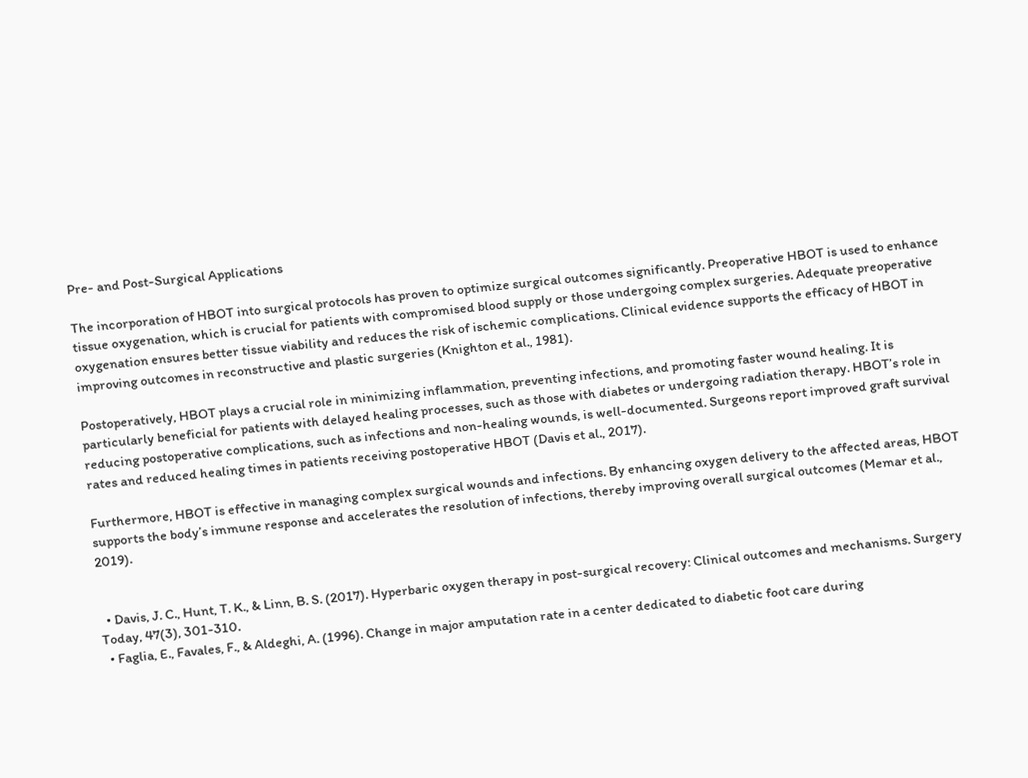Pre- and Post-Surgical Applications

The incorporation of HBOT into surgical protocols has proven to optimize surgical outcomes significantly. Preoperative HBOT is used to enhance tissue oxygenation, which is crucial for patients with compromised blood supply or those undergoing complex surgeries. Adequate preoperative oxygenation ensures better tissue viability and reduces the risk of ischemic complications. Clinical evidence supports the efficacy of HBOT in improving outcomes in reconstructive and plastic surgeries (Knighton et al., 1981).

Postoperatively, HBOT plays a crucial role in minimizing inflammation, preventing infections, and promoting faster wound healing. It is particularly beneficial for patients with delayed healing processes, such as those with diabetes or undergoing radiation therapy. HBOT’s role in reducing postoperative complications, such as infections and non-healing wounds, is well-documented. Surgeons report improved graft survival rates and reduced healing times in patients receiving postoperative HBOT (Davis et al., 2017).

Furthermore, HBOT is effective in managing complex surgical wounds and infections. By enhancing oxygen delivery to the affected areas, HBOT supports the body’s immune response and accelerates the resolution of infections, thereby improving overall surgical outcomes (Memar et al., 2019).


  • Davis, J. C., Hunt, T. K., & Linn, B. S. (2017). Hyperbaric oxygen therapy in post-surgical recovery: Clinical outcomes and mechanisms. Surgery Today, 47(3), 301-310.
  • Faglia, E., Favales, F., & Aldeghi, A. (1996). Change in major amputation rate in a center dedicated to diabetic foot care during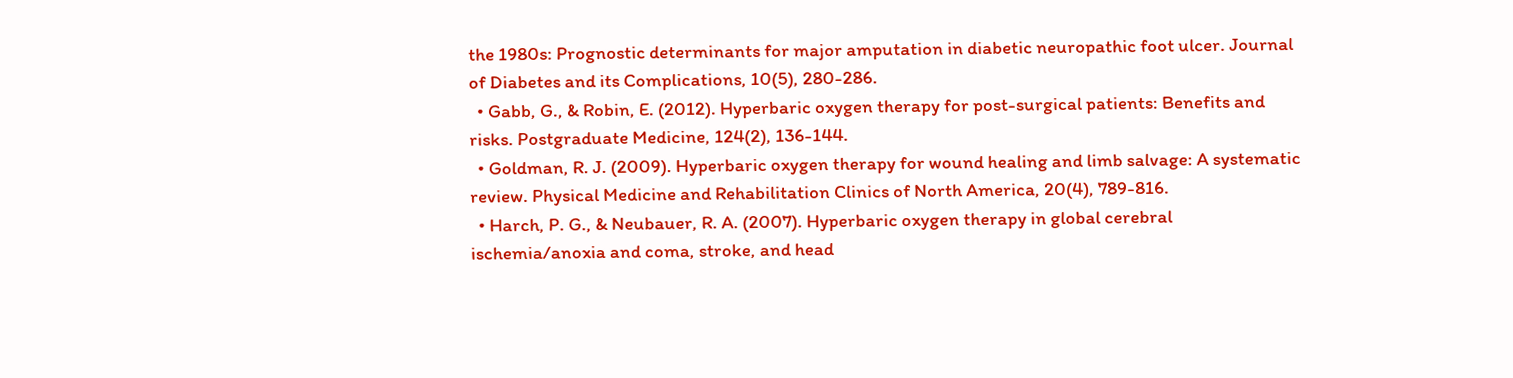the 1980s: Prognostic determinants for major amputation in diabetic neuropathic foot ulcer. Journal of Diabetes and its Complications, 10(5), 280-286.
  • Gabb, G., & Robin, E. (2012). Hyperbaric oxygen therapy for post-surgical patients: Benefits and risks. Postgraduate Medicine, 124(2), 136-144.
  • Goldman, R. J. (2009). Hyperbaric oxygen therapy for wound healing and limb salvage: A systematic review. Physical Medicine and Rehabilitation Clinics of North America, 20(4), 789-816.
  • Harch, P. G., & Neubauer, R. A. (2007). Hyperbaric oxygen therapy in global cerebral ischemia/anoxia and coma, stroke, and head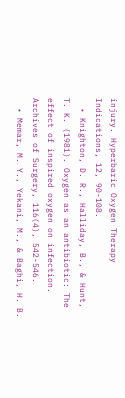injury. Hyperbaric Oxygen Therapy Indications, 12, 90-108.
  • Knighton, D. R., Halliday, B., & Hunt, T. K. (1981). Oxygen as an antibiotic: The effect of inspired oxygen on infection. Archives of Surgery, 116(4), 542-546.
  • Memar, M. Y., Yekani, M., & Baghi, H. B.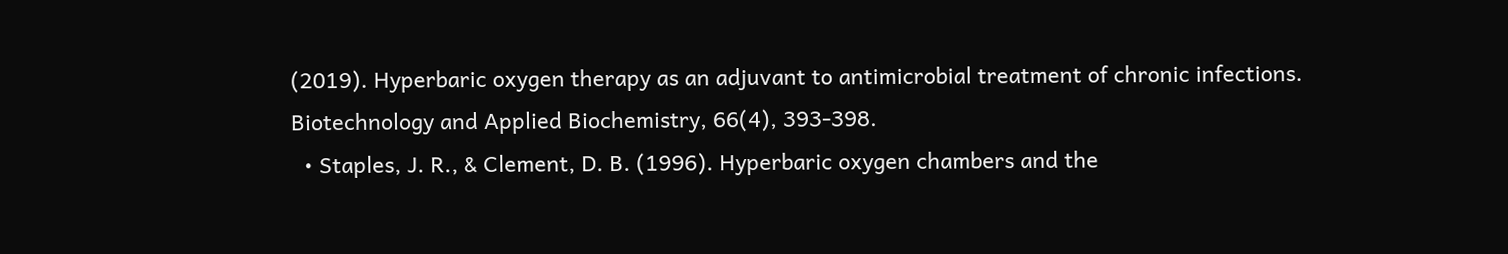(2019). Hyperbaric oxygen therapy as an adjuvant to antimicrobial treatment of chronic infections. Biotechnology and Applied Biochemistry, 66(4), 393-398.
  • Staples, J. R., & Clement, D. B. (1996). Hyperbaric oxygen chambers and the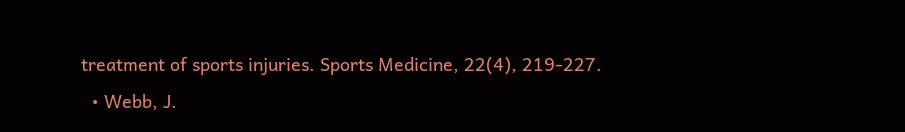treatment of sports injuries. Sports Medicine, 22(4), 219-227.
  • Webb, J.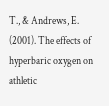T., & Andrews, E. (2001). The effects of hyperbaric oxygen on athletic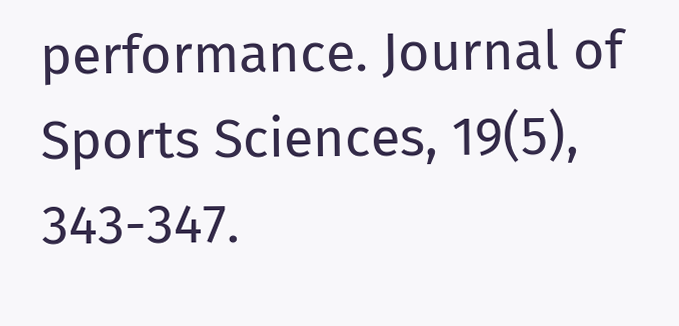performance. Journal of Sports Sciences, 19(5), 343-347.